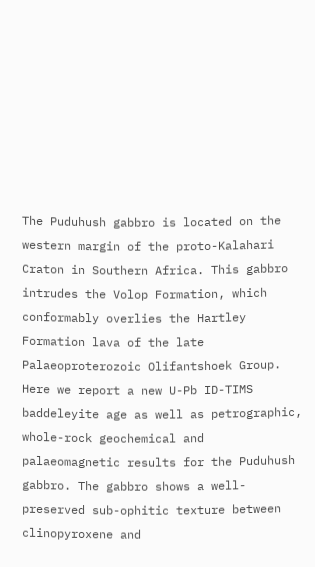The Puduhush gabbro is located on the western margin of the proto-Kalahari Craton in Southern Africa. This gabbro intrudes the Volop Formation, which conformably overlies the Hartley Formation lava of the late Palaeoproterozoic Olifantshoek Group. Here we report a new U-Pb ID-TIMS baddeleyite age as well as petrographic, whole-rock geochemical and palaeomagnetic results for the Puduhush gabbro. The gabbro shows a well-preserved sub-ophitic texture between clinopyroxene and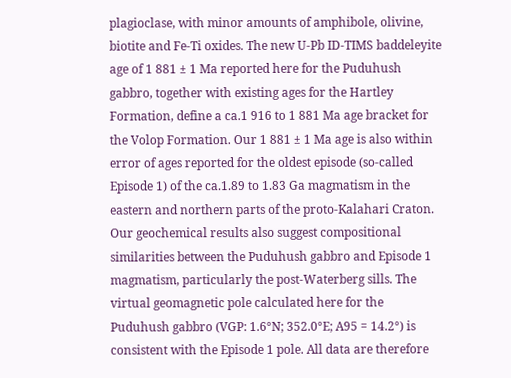plagioclase, with minor amounts of amphibole, olivine, biotite and Fe-Ti oxides. The new U-Pb ID-TIMS baddeleyite age of 1 881 ± 1 Ma reported here for the Puduhush gabbro, together with existing ages for the Hartley Formation, define a ca.1 916 to 1 881 Ma age bracket for the Volop Formation. Our 1 881 ± 1 Ma age is also within error of ages reported for the oldest episode (so-called Episode 1) of the ca.1.89 to 1.83 Ga magmatism in the eastern and northern parts of the proto-Kalahari Craton. Our geochemical results also suggest compositional similarities between the Puduhush gabbro and Episode 1 magmatism, particularly the post-Waterberg sills. The virtual geomagnetic pole calculated here for the Puduhush gabbro (VGP: 1.6°N; 352.0°E; A95 = 14.2°) is consistent with the Episode 1 pole. All data are therefore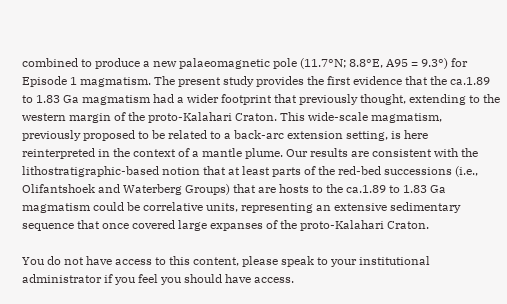combined to produce a new palaeomagnetic pole (11.7°N; 8.8°E, A95 = 9.3°) for Episode 1 magmatism. The present study provides the first evidence that the ca.1.89 to 1.83 Ga magmatism had a wider footprint that previously thought, extending to the western margin of the proto-Kalahari Craton. This wide-scale magmatism, previously proposed to be related to a back-arc extension setting, is here reinterpreted in the context of a mantle plume. Our results are consistent with the lithostratigraphic-based notion that at least parts of the red-bed successions (i.e., Olifantshoek and Waterberg Groups) that are hosts to the ca.1.89 to 1.83 Ga magmatism could be correlative units, representing an extensive sedimentary sequence that once covered large expanses of the proto-Kalahari Craton.

You do not have access to this content, please speak to your institutional administrator if you feel you should have access.